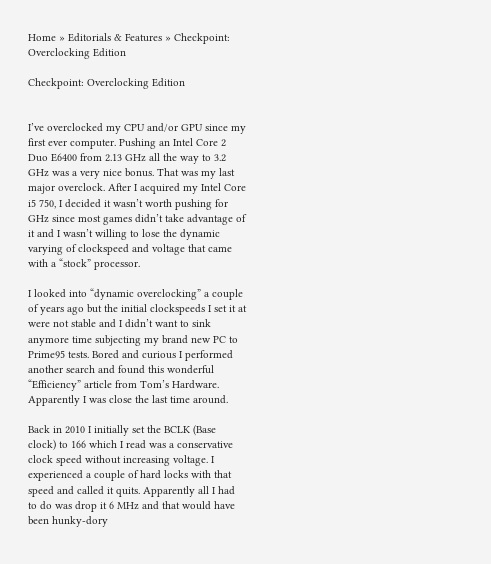Home » Editorials & Features » Checkpoint: Overclocking Edition

Checkpoint: Overclocking Edition


I’ve overclocked my CPU and/or GPU since my first ever computer. Pushing an Intel Core 2 Duo E6400 from 2.13 GHz all the way to 3.2 GHz was a very nice bonus. That was my last major overclock. After I acquired my Intel Core i5 750, I decided it wasn’t worth pushing for GHz since most games didn’t take advantage of it and I wasn’t willing to lose the dynamic varying of clockspeed and voltage that came with a “stock” processor.

I looked into “dynamic overclocking” a couple of years ago but the initial clockspeeds I set it at were not stable and I didn’t want to sink anymore time subjecting my brand new PC to Prime95 tests. Bored and curious I performed another search and found this wonderful “Efficiency” article from Tom’s Hardware. Apparently I was close the last time around.

Back in 2010 I initially set the BCLK (Base clock) to 166 which I read was a conservative clock speed without increasing voltage. I experienced a couple of hard locks with that speed and called it quits. Apparently all I had to do was drop it 6 MHz and that would have been hunky-dory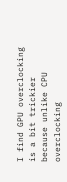I find GPU overclocking is a bit trickier because unlike CPU overclocking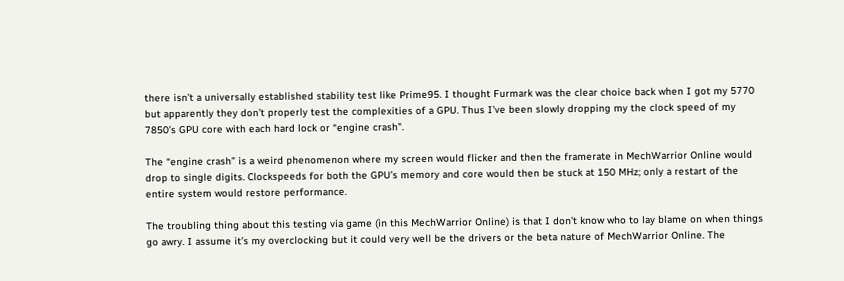there isn’t a universally established stability test like Prime95. I thought Furmark was the clear choice back when I got my 5770 but apparently they don’t properly test the complexities of a GPU. Thus I’ve been slowly dropping my the clock speed of my 7850’s GPU core with each hard lock or “engine crash”.

The “engine crash” is a weird phenomenon where my screen would flicker and then the framerate in MechWarrior Online would drop to single digits. Clockspeeds for both the GPU’s memory and core would then be stuck at 150 MHz; only a restart of the entire system would restore performance.

The troubling thing about this testing via game (in this MechWarrior Online) is that I don’t know who to lay blame on when things go awry. I assume it’s my overclocking but it could very well be the drivers or the beta nature of MechWarrior Online. The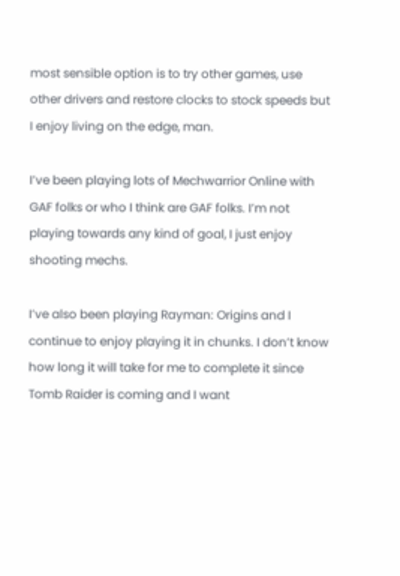most sensible option is to try other games, use other drivers and restore clocks to stock speeds but I enjoy living on the edge, man.

I’ve been playing lots of Mechwarrior Online with GAF folks or who I think are GAF folks. I’m not playing towards any kind of goal, I just enjoy shooting mechs.

I’ve also been playing Rayman: Origins and I continue to enjoy playing it in chunks. I don’t know how long it will take for me to complete it since Tomb Raider is coming and I want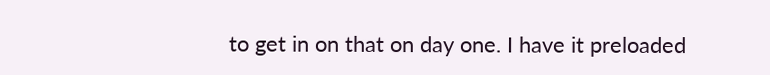to get in on that on day one. I have it preloaded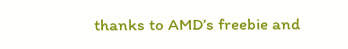thanks to AMD’s freebie and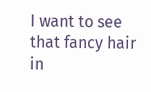I want to see that fancy hair in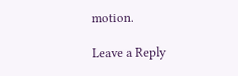motion.

Leave a Reply